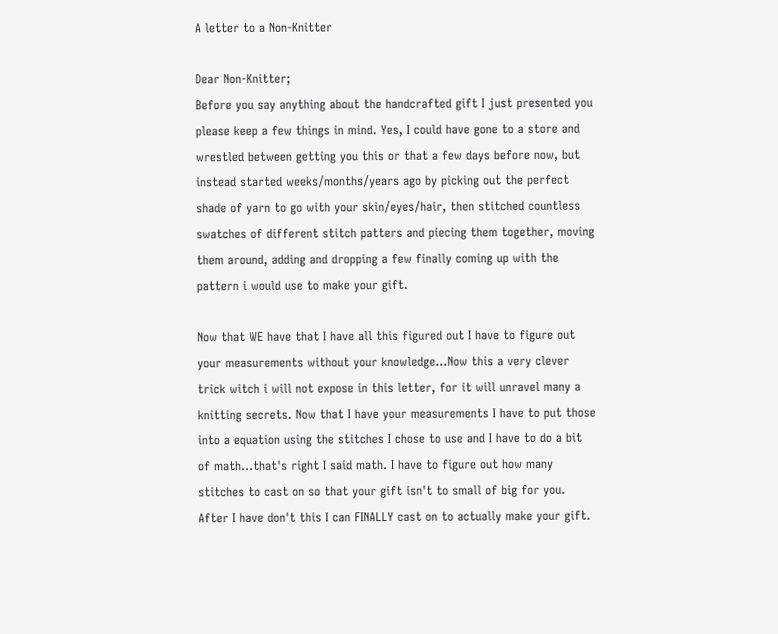A letter to a Non-Knitter

Dear Non-Knitter;
Before you say anything about the handcrafted gift I just presented you please keep a few things in mind. Yes, I could have gone to a store and wrestled between getting you this or that a few days before now, but instead started weeks/months/years ago by picking out the perfect shade of yarn to go with your skin/eyes/hair, then stitched countless swatches of different stitch patters and piecing them together, moving them around, adding and dropping a few finally coming up with the pattern i would use to make your gift.

Now that WE have that I have all this figured out I have to figure out your measurements without your knowledge...Now this a very clever trick witch i will not expose in this letter, for it will unravel many a knitting secrets. Now that I have your measurements I have to put those into a equation using the stitches I chose to use and I have to do a bit of math...that's right I said math. I have to figure out how many stitches to cast on so that your gift isn't to small of big for you.
After I have don't this I can FINALLY cast on to actually make your gift.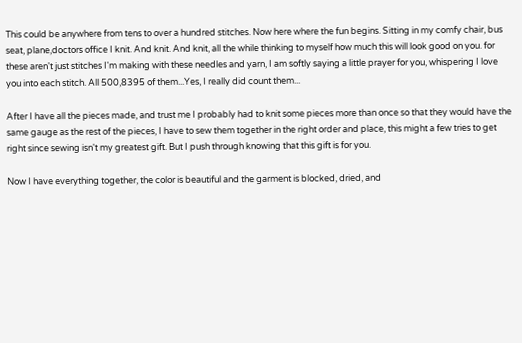This could be anywhere from tens to over a hundred stitches. Now here where the fun begins. Sitting in my comfy chair, bus seat, plane,doctors office I knit. And knit. And knit, all the while thinking to myself how much this will look good on you. for these aren't just stitches I'm making with these needles and yarn, I am softly saying a little prayer for you, whispering I love you into each stitch. All 500,8395 of them...Yes, I really did count them...

After I have all the pieces made, and trust me I probably had to knit some pieces more than once so that they would have the same gauge as the rest of the pieces, I have to sew them together in the right order and place, this might a few tries to get right since sewing isn't my greatest gift. But I push through knowing that this gift is for you.

Now I have everything together, the color is beautiful and the garment is blocked, dried, and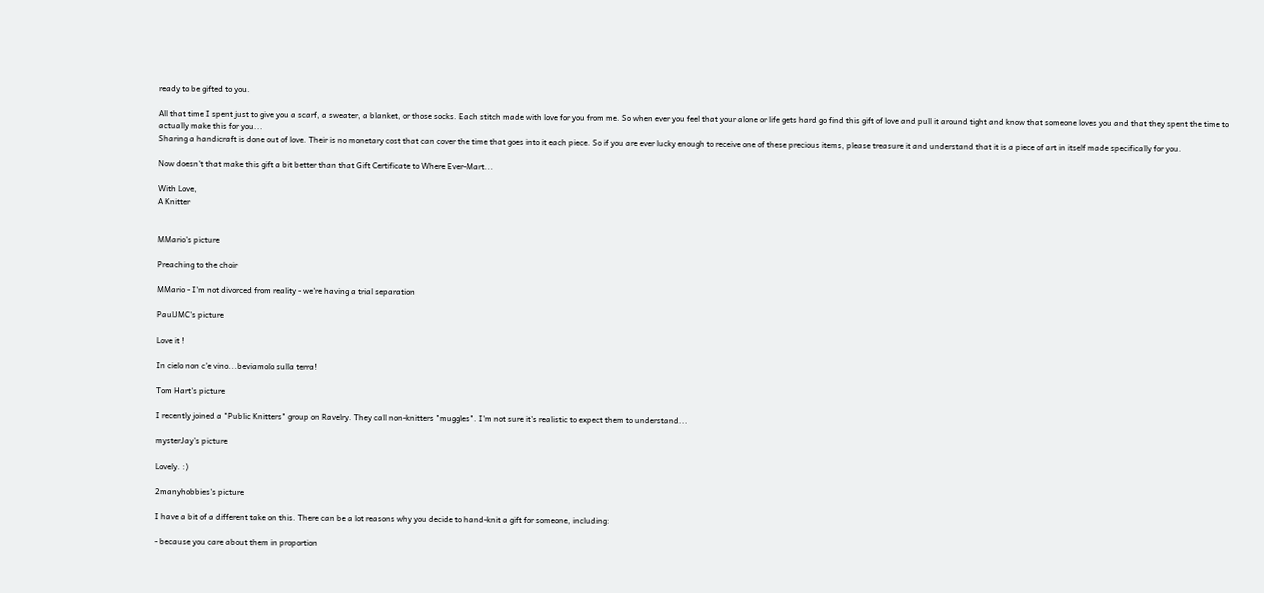ready to be gifted to you.

All that time I spent just to give you a scarf, a sweater, a blanket, or those socks. Each stitch made with love for you from me. So when ever you feel that your alone or life gets hard go find this gift of love and pull it around tight and know that someone loves you and that they spent the time to actually make this for you...
Sharing a handicraft is done out of love. Their is no monetary cost that can cover the time that goes into it each piece. So if you are ever lucky enough to receive one of these precious items, please treasure it and understand that it is a piece of art in itself made specifically for you.

Now doesn't that make this gift a bit better than that Gift Certificate to Where Ever-Mart...

With Love,
A Knitter


MMario's picture

Preaching to the choir

MMario - I'm not divorced from reality - we're having a trial separation

PaulJMC's picture

Love it !

In cielo non c'e vino...beviamolo sulla terra!

Tom Hart's picture

I recently joined a "Public Knitters" group on Ravelry. They call non-knitters "muggles". I'm not sure it's realistic to expect them to understand...

mysterJay's picture

Lovely. :)

2manyhobbies's picture

I have a bit of a different take on this. There can be a lot reasons why you decide to hand-knit a gift for someone, including:

- because you care about them in proportion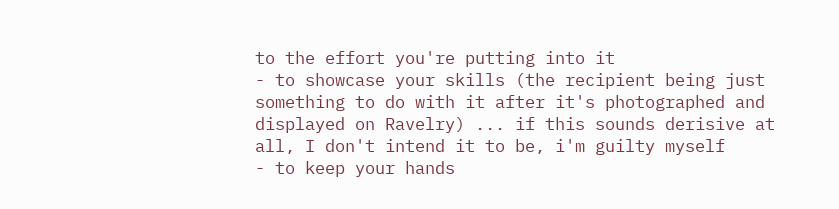to the effort you're putting into it
- to showcase your skills (the recipient being just something to do with it after it's photographed and displayed on Ravelry) ... if this sounds derisive at all, I don't intend it to be, i'm guilty myself
- to keep your hands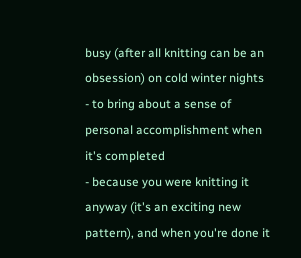busy (after all knitting can be an obsession) on cold winter nights
- to bring about a sense of personal accomplishment when it's completed
- because you were knitting it anyway (it's an exciting new pattern), and when you're done it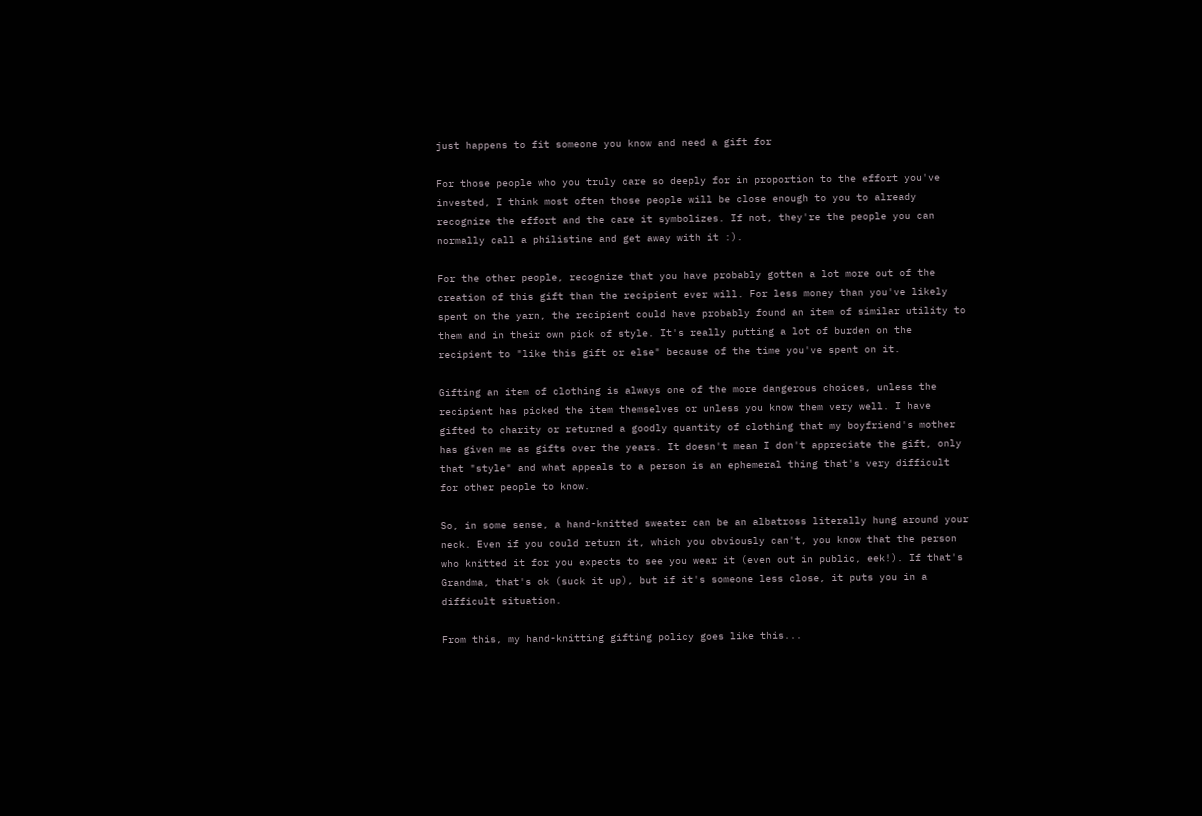just happens to fit someone you know and need a gift for

For those people who you truly care so deeply for in proportion to the effort you've invested, I think most often those people will be close enough to you to already recognize the effort and the care it symbolizes. If not, they're the people you can normally call a philistine and get away with it :).

For the other people, recognize that you have probably gotten a lot more out of the creation of this gift than the recipient ever will. For less money than you've likely spent on the yarn, the recipient could have probably found an item of similar utility to them and in their own pick of style. It's really putting a lot of burden on the recipient to "like this gift or else" because of the time you've spent on it.

Gifting an item of clothing is always one of the more dangerous choices, unless the recipient has picked the item themselves or unless you know them very well. I have gifted to charity or returned a goodly quantity of clothing that my boyfriend's mother has given me as gifts over the years. It doesn't mean I don't appreciate the gift, only that "style" and what appeals to a person is an ephemeral thing that's very difficult for other people to know.

So, in some sense, a hand-knitted sweater can be an albatross literally hung around your neck. Even if you could return it, which you obviously can't, you know that the person who knitted it for you expects to see you wear it (even out in public, eek!). If that's Grandma, that's ok (suck it up), but if it's someone less close, it puts you in a difficult situation.

From this, my hand-knitting gifting policy goes like this...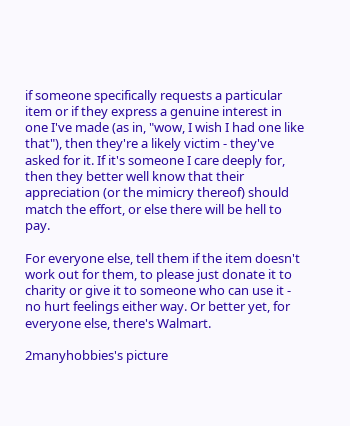if someone specifically requests a particular item or if they express a genuine interest in one I've made (as in, "wow, I wish I had one like that"), then they're a likely victim - they've asked for it. If it's someone I care deeply for, then they better well know that their appreciation (or the mimicry thereof) should match the effort, or else there will be hell to pay.

For everyone else, tell them if the item doesn't work out for them, to please just donate it to charity or give it to someone who can use it - no hurt feelings either way. Or better yet, for everyone else, there's Walmart.

2manyhobbies's picture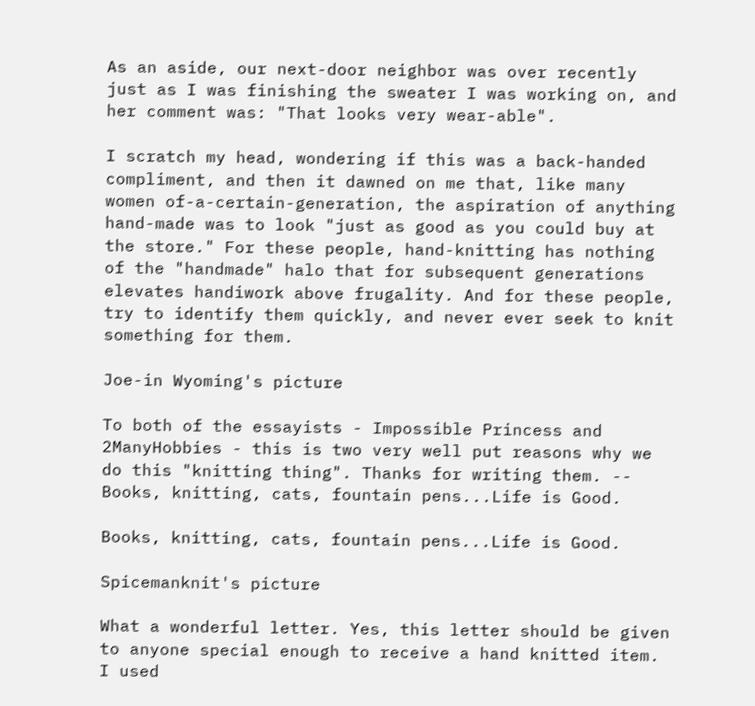As an aside, our next-door neighbor was over recently just as I was finishing the sweater I was working on, and her comment was: "That looks very wear-able".

I scratch my head, wondering if this was a back-handed compliment, and then it dawned on me that, like many women of-a-certain-generation, the aspiration of anything hand-made was to look "just as good as you could buy at the store." For these people, hand-knitting has nothing of the "handmade" halo that for subsequent generations elevates handiwork above frugality. And for these people, try to identify them quickly, and never ever seek to knit something for them.

Joe-in Wyoming's picture

To both of the essayists - Impossible Princess and 2ManyHobbies - this is two very well put reasons why we do this "knitting thing". Thanks for writing them. -- Books, knitting, cats, fountain pens...Life is Good.

Books, knitting, cats, fountain pens...Life is Good.

Spicemanknit's picture

What a wonderful letter. Yes, this letter should be given to anyone special enough to receive a hand knitted item. I used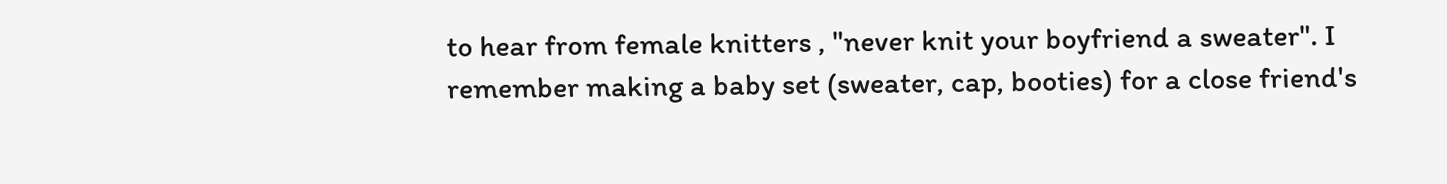to hear from female knitters , "never knit your boyfriend a sweater". I remember making a baby set (sweater, cap, booties) for a close friend's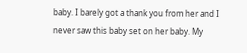baby. I barely got a thank you from her and I never saw this baby set on her baby. My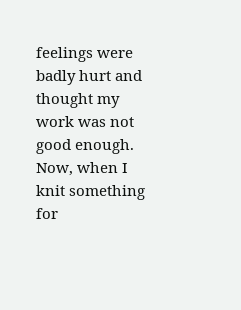feelings were badly hurt and thought my work was not good enough. Now, when I knit something for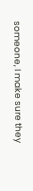someone, I make sure they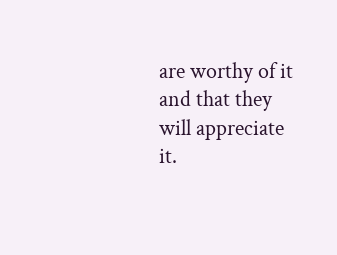are worthy of it and that they will appreciate it.